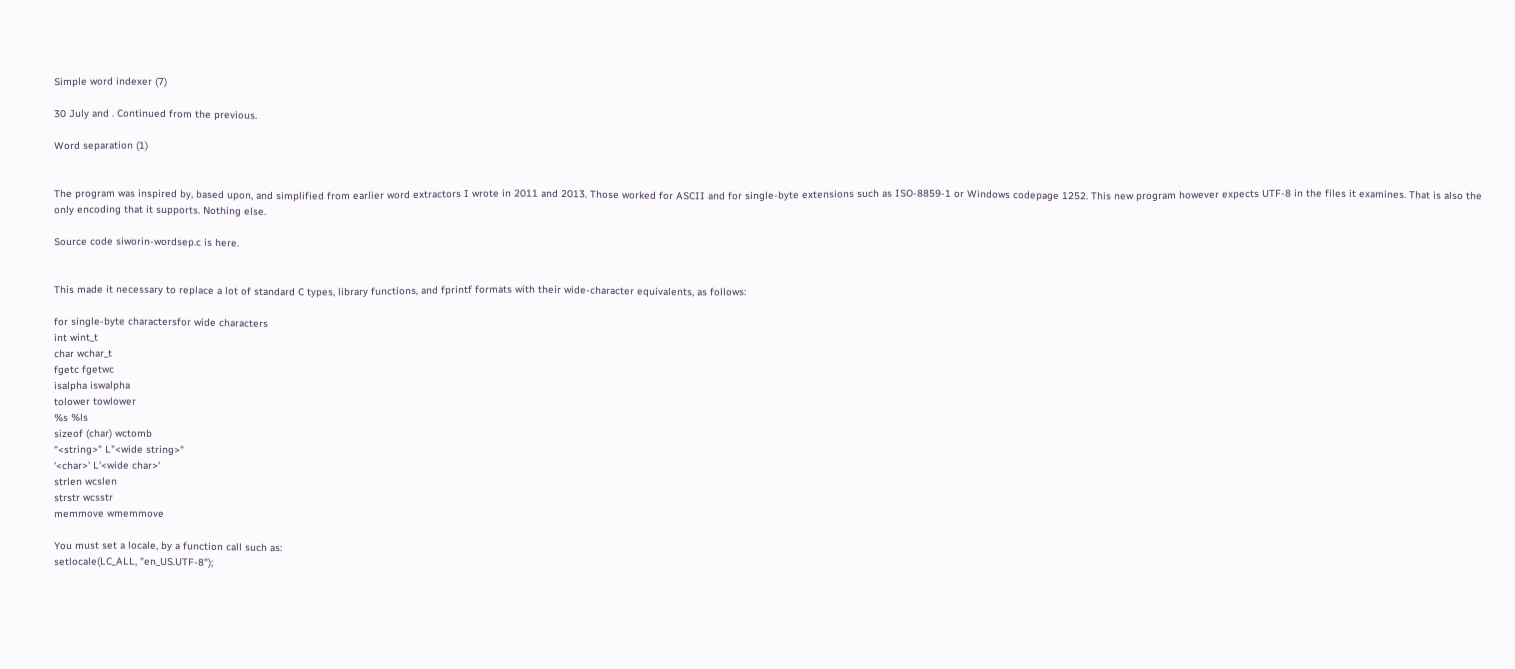Simple word indexer (7)

30 July and . Continued from the previous.

Word separation (1)


The program was inspired by, based upon, and simplified from earlier word extractors I wrote in 2011 and 2013. Those worked for ASCII and for single-byte extensions such as ISO-8859-1 or Windows codepage 1252. This new program however expects UTF-8 in the files it examines. That is also the only encoding that it supports. Nothing else.

Source code siworin-wordsep.c is here.


This made it necessary to replace a lot of standard C types, library functions, and fprintf formats with their wide-character equivalents, as follows:

for single-byte charactersfor wide characters
int wint_t
char wchar_t
fgetc fgetwc
isalpha iswalpha
tolower towlower
%s %ls
sizeof (char) wctomb
"<string>" L"<wide string>"
'<char>' L'<wide char>'
strlen wcslen
strstr wcsstr
memmove wmemmove

You must set a locale, by a function call such as:
setlocale(LC_ALL, "en_US.UTF-8");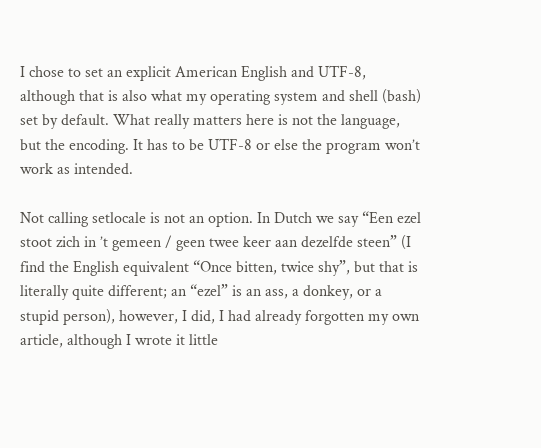I chose to set an explicit American English and UTF-8, although that is also what my operating system and shell (bash) set by default. What really matters here is not the language, but the encoding. It has to be UTF-8 or else the program won’t work as intended.

Not calling setlocale is not an option. In Dutch we say “Een ezel stoot zich in ’t gemeen / geen twee keer aan dezelfde steen” (I find the English equivalent “Once bitten, twice shy”, but that is literally quite different; an “ezel” is an ass, a donkey, or a stupid person), however, I did, I had already forgotten my own article, although I wrote it little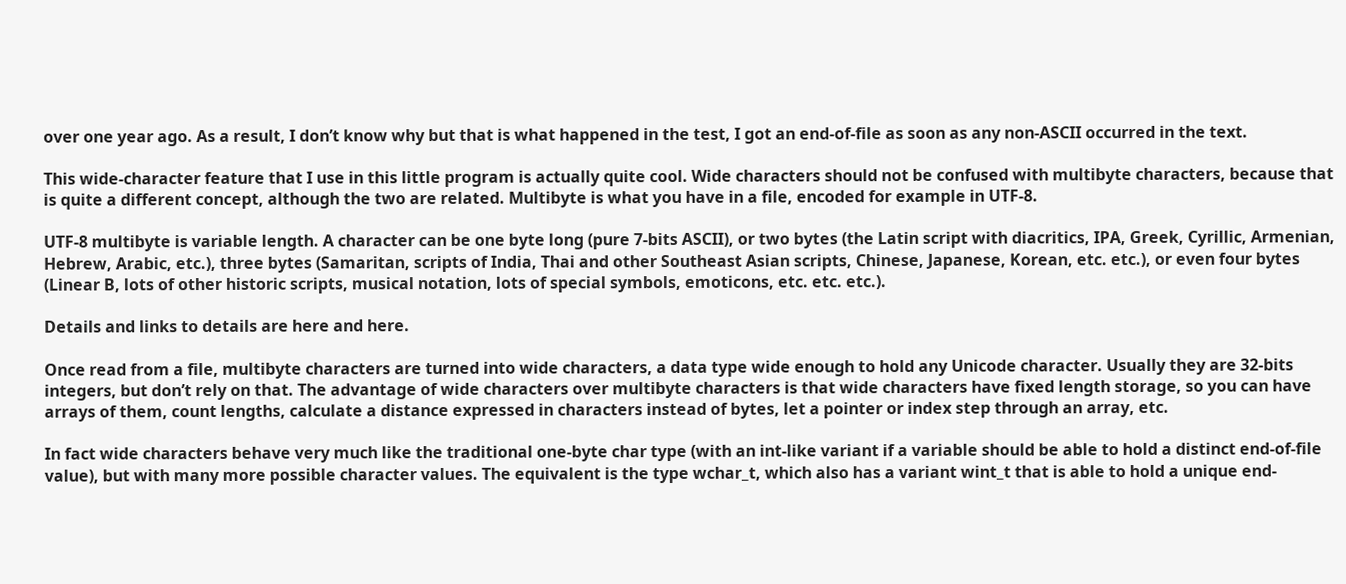over one year ago. As a result, I don’t know why but that is what happened in the test, I got an end-of-file as soon as any non-ASCII occurred in the text.

This wide-character feature that I use in this little program is actually quite cool. Wide characters should not be confused with multibyte characters, because that is quite a different concept, although the two are related. Multibyte is what you have in a file, encoded for example in UTF-8.

UTF-8 multibyte is variable length. A character can be one byte long (pure 7-bits ASCII), or two bytes (the Latin script with diacritics, IPA, Greek, Cyrillic, Armenian, Hebrew, Arabic, etc.), three bytes (Samaritan, scripts of India, Thai and other Southeast Asian scripts, Chinese, Japanese, Korean, etc. etc.), or even four bytes (Linear B, lots of other historic scripts, musical notation, lots of special symbols, emoticons, etc. etc. etc.).

Details and links to details are here and here.

Once read from a file, multibyte characters are turned into wide characters, a data type wide enough to hold any Unicode character. Usually they are 32-bits integers, but don’t rely on that. The advantage of wide characters over multibyte characters is that wide characters have fixed length storage, so you can have arrays of them, count lengths, calculate a distance expressed in characters instead of bytes, let a pointer or index step through an array, etc.

In fact wide characters behave very much like the traditional one-byte char type (with an int-like variant if a variable should be able to hold a distinct end-of-file value), but with many more possible character values. The equivalent is the type wchar_t, which also has a variant wint_t that is able to hold a unique end-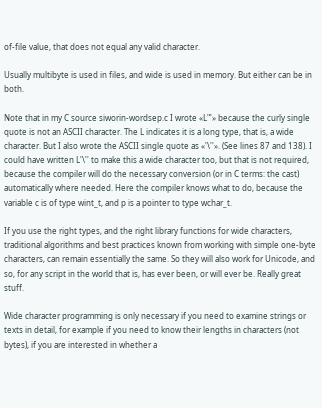of-file value, that does not equal any valid character.

Usually multibyte is used in files, and wide is used in memory. But either can be in both.

Note that in my C source siworin-wordsep.c I wrote «L'’'» because the curly single quote is not an ASCII character. The L indicates it is a long type, that is, a wide character. But I also wrote the ASCII single quote as «'\''». (See lines 87 and 138). I could have written L'\'' to make this a wide character too, but that is not required, because the compiler will do the necessary conversion (or in C terms: the cast) automatically where needed. Here the compiler knows what to do, because the variable c is of type wint_t, and p is a pointer to type wchar_t.

If you use the right types, and the right library functions for wide characters, traditional algorithms and best practices known from working with simple one-byte characters, can remain essentially the same. So they will also work for Unicode, and so, for any script in the world that is, has ever been, or will ever be. Really great stuff.

Wide character programming is only necessary if you need to examine strings or texts in detail, for example if you need to know their lengths in characters (not bytes), if you are interested in whether a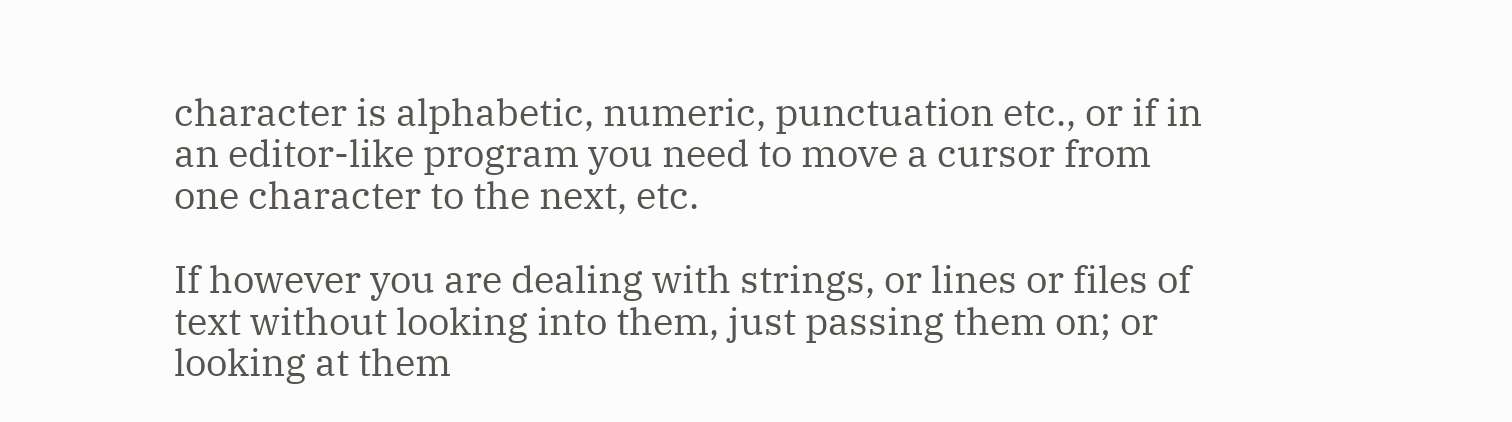character is alphabetic, numeric, punctuation etc., or if in an editor-like program you need to move a cursor from one character to the next, etc.

If however you are dealing with strings, or lines or files of text without looking into them, just passing them on; or looking at them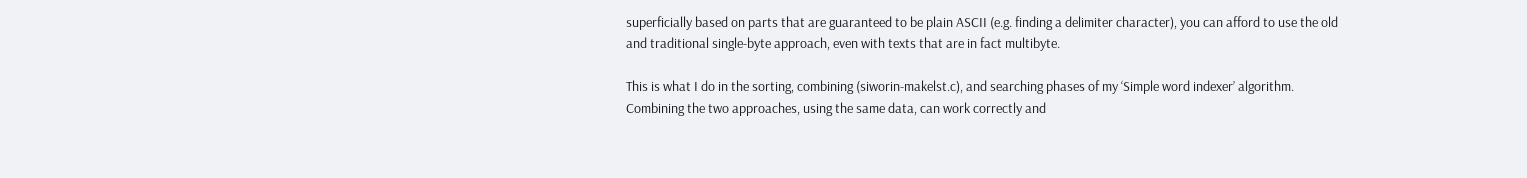superficially based on parts that are guaranteed to be plain ASCII (e.g. finding a delimiter character), you can afford to use the old and traditional single-byte approach, even with texts that are in fact multibyte.

This is what I do in the sorting, combining (siworin-makelst.c), and searching phases of my ‘Simple word indexer’ algorithm. Combining the two approaches, using the same data, can work correctly and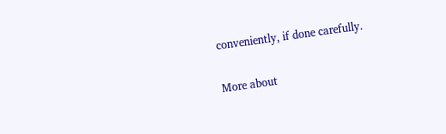conveniently, if done carefully.

More about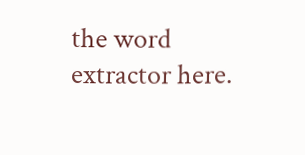the word extractor here.